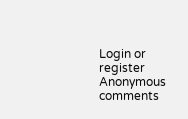Login or register
Anonymous comments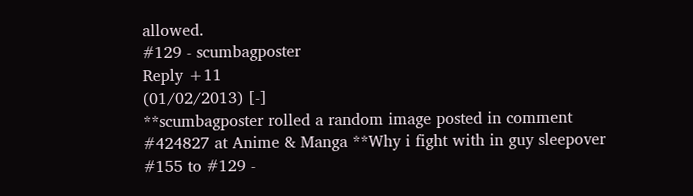allowed.
#129 - scumbagposter
Reply +11
(01/02/2013) [-]
**scumbagposter rolled a random image posted in comment #424827 at Anime & Manga **Why i fight with in guy sleepover
#155 to #129 -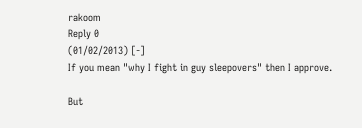rakoom
Reply 0
(01/02/2013) [-]
If you mean "why I fight in guy sleepovers" then I approve.

But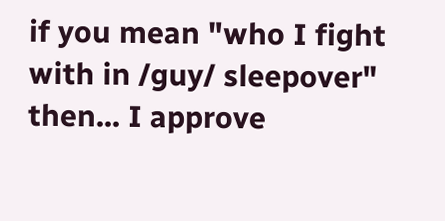if you mean "who I fight with in /guy/ sleepover" then... I approve